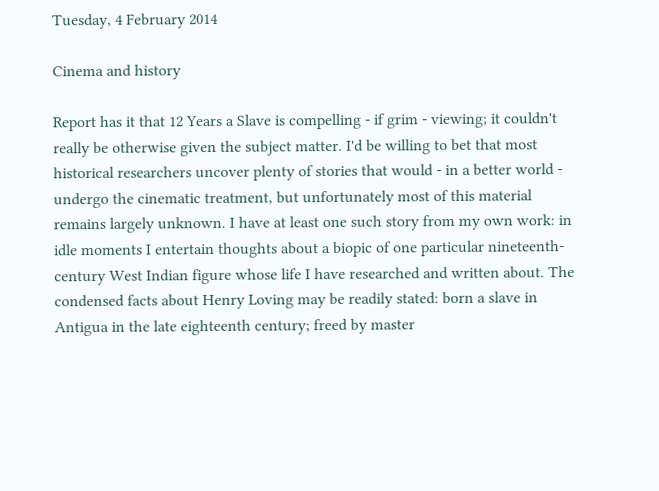Tuesday, 4 February 2014

Cinema and history

Report has it that 12 Years a Slave is compelling - if grim - viewing; it couldn't really be otherwise given the subject matter. I'd be willing to bet that most historical researchers uncover plenty of stories that would - in a better world - undergo the cinematic treatment, but unfortunately most of this material remains largely unknown. I have at least one such story from my own work: in idle moments I entertain thoughts about a biopic of one particular nineteenth-century West Indian figure whose life I have researched and written about. The condensed facts about Henry Loving may be readily stated: born a slave in Antigua in the late eighteenth century; freed by master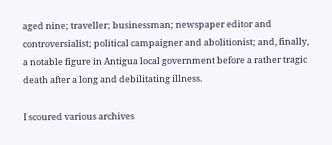aged nine; traveller; businessman; newspaper editor and controversialist; political campaigner and abolitionist; and, finally, a notable figure in Antigua local government before a rather tragic death after a long and debilitating illness.

I scoured various archives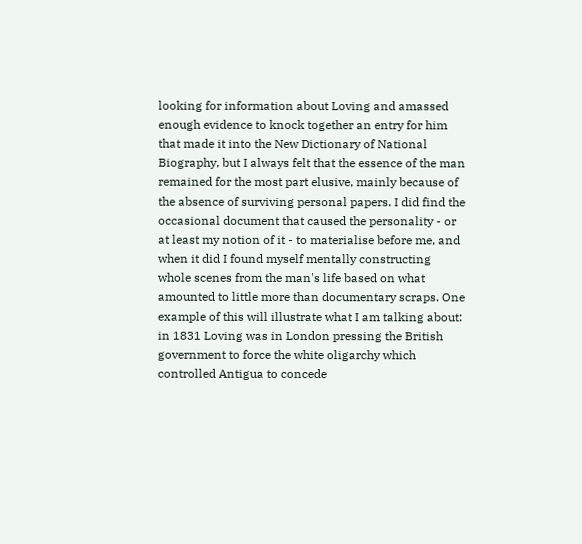looking for information about Loving and amassed enough evidence to knock together an entry for him that made it into the New Dictionary of National Biography, but I always felt that the essence of the man remained for the most part elusive, mainly because of the absence of surviving personal papers. I did find the occasional document that caused the personality - or at least my notion of it - to materialise before me, and when it did I found myself mentally constructing whole scenes from the man's life based on what amounted to little more than documentary scraps. One example of this will illustrate what I am talking about: in 1831 Loving was in London pressing the British government to force the white oligarchy which controlled Antigua to concede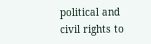political and civil rights to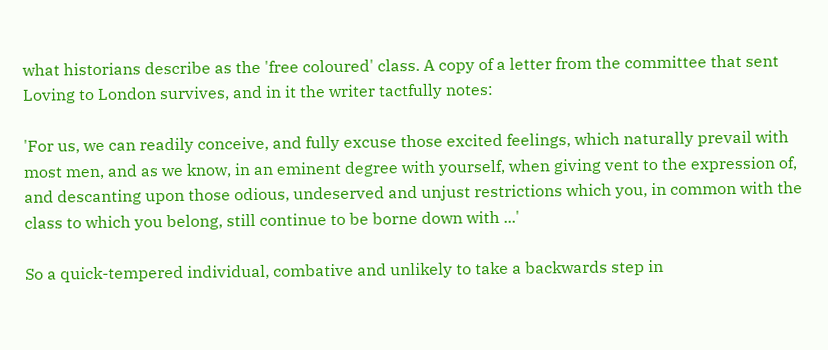what historians describe as the 'free coloured' class. A copy of a letter from the committee that sent Loving to London survives, and in it the writer tactfully notes:

'For us, we can readily conceive, and fully excuse those excited feelings, which naturally prevail with most men, and as we know, in an eminent degree with yourself, when giving vent to the expression of, and descanting upon those odious, undeserved and unjust restrictions which you, in common with the class to which you belong, still continue to be borne down with ...'

So a quick-tempered individual, combative and unlikely to take a backwards step in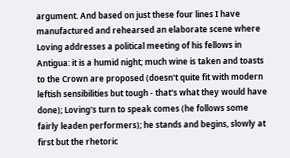argument. And based on just these four lines I have manufactured and rehearsed an elaborate scene where Loving addresses a political meeting of his fellows in Antigua: it is a humid night; much wine is taken and toasts to the Crown are proposed (doesn't quite fit with modern leftish sensibilities but tough - that's what they would have done); Loving's turn to speak comes (he follows some fairly leaden performers); he stands and begins, slowly at first but the rhetoric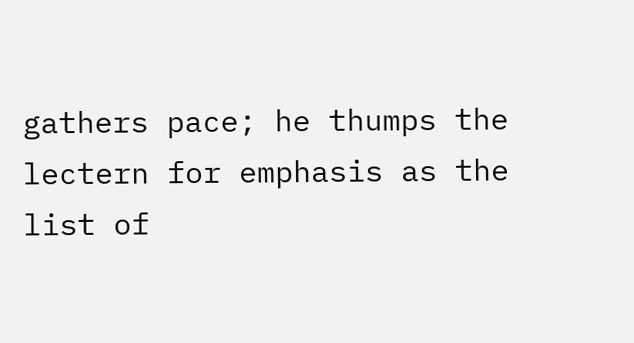gathers pace; he thumps the lectern for emphasis as the list of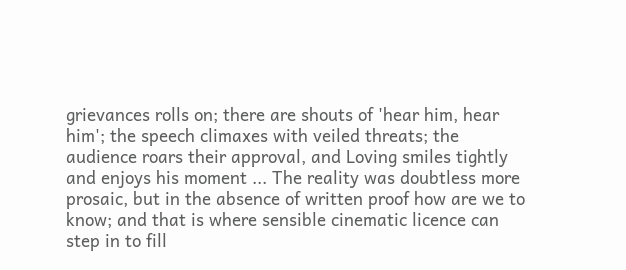grievances rolls on; there are shouts of 'hear him, hear him'; the speech climaxes with veiled threats; the audience roars their approval, and Loving smiles tightly and enjoys his moment ... The reality was doubtless more prosaic, but in the absence of written proof how are we to know; and that is where sensible cinematic licence can step in to fill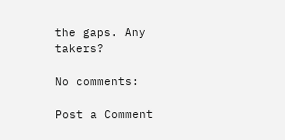the gaps. Any takers?

No comments:

Post a Comment